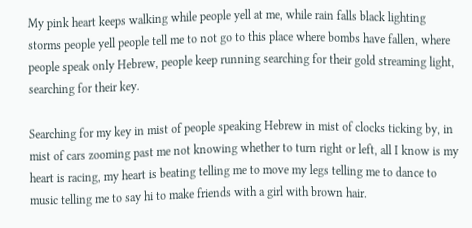My pink heart keeps walking while people yell at me, while rain falls black lighting storms people yell people tell me to not go to this place where bombs have fallen, where people speak only Hebrew, people keep running searching for their gold streaming light, searching for their key.

Searching for my key in mist of people speaking Hebrew in mist of clocks ticking by, in mist of cars zooming past me not knowing whether to turn right or left, all I know is my heart is racing, my heart is beating telling me to move my legs telling me to dance to music telling me to say hi to make friends with a girl with brown hair.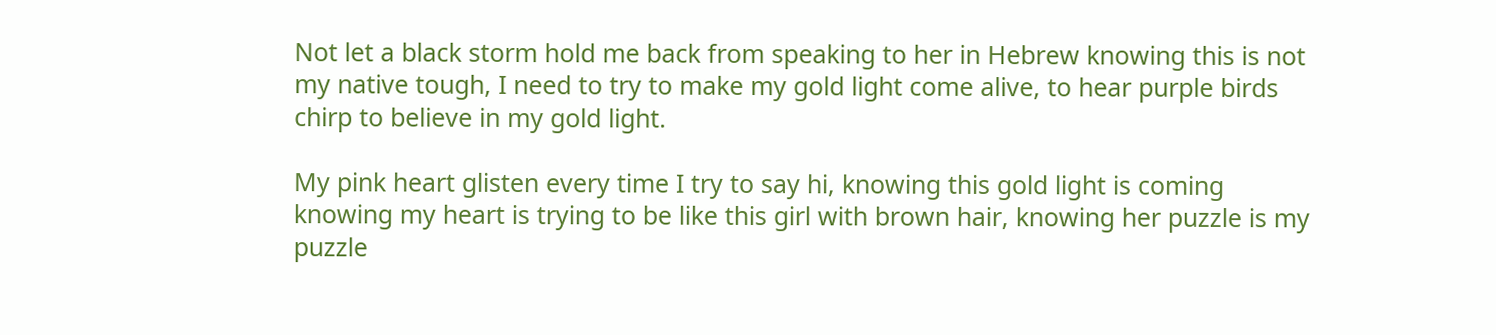Not let a black storm hold me back from speaking to her in Hebrew knowing this is not my native tough, I need to try to make my gold light come alive, to hear purple birds chirp to believe in my gold light.

My pink heart glisten every time I try to say hi, knowing this gold light is coming knowing my heart is trying to be like this girl with brown hair, knowing her puzzle is my puzzle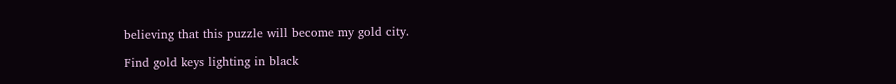believing that this puzzle will become my gold city.

Find gold keys lighting in black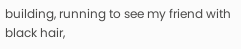building, running to see my friend with black hair,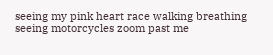seeing my pink heart race walking breathing seeing motorcycles zoom past me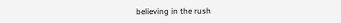believing in the rush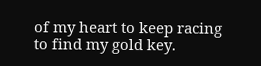of my heart to keep racing to find my gold key.